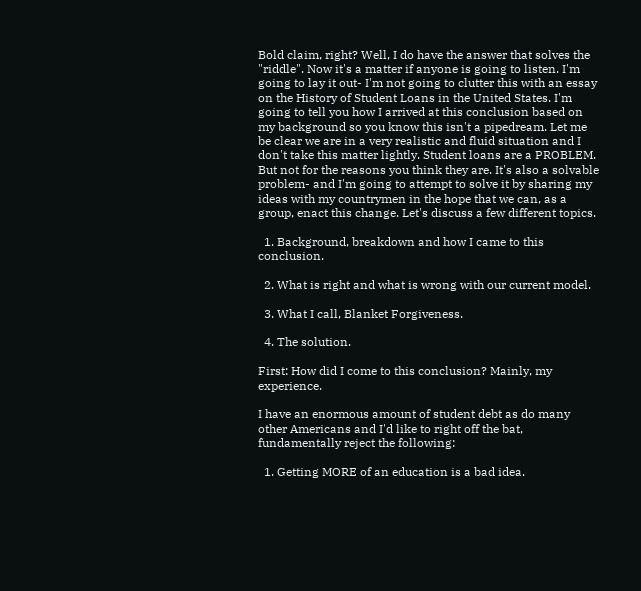Bold claim, right? Well, I do have the answer that solves the "riddle". Now it's a matter if anyone is going to listen. I'm going to lay it out- I'm not going to clutter this with an essay on the History of Student Loans in the United States. I'm going to tell you how I arrived at this conclusion based on my background so you know this isn't a pipedream. Let me be clear we are in a very realistic and fluid situation and I don't take this matter lightly. Student loans are a PROBLEM. But not for the reasons you think they are. It's also a solvable problem- and I'm going to attempt to solve it by sharing my ideas with my countrymen in the hope that we can, as a group, enact this change. Let's discuss a few different topics.

  1. Background, breakdown and how I came to this conclusion.

  2. What is right and what is wrong with our current model.

  3. What I call, Blanket Forgiveness.

  4. The solution.

First: How did I come to this conclusion? Mainly, my experience.

I have an enormous amount of student debt as do many other Americans and I'd like to right off the bat, fundamentally reject the following:

  1. Getting MORE of an education is a bad idea.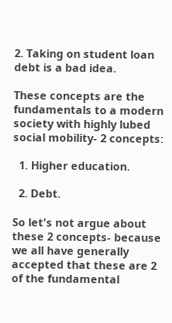2. Taking on student loan debt is a bad idea.

These concepts are the fundamentals to a modern society with highly lubed social mobility- 2 concepts:

  1. Higher education.

  2. Debt.

So let's not argue about these 2 concepts- because we all have generally accepted that these are 2 of the fundamental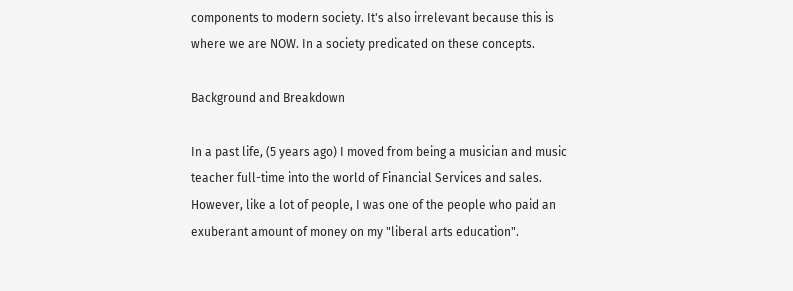components to modern society. It's also irrelevant because this is where we are NOW. In a society predicated on these concepts.

Background and Breakdown

In a past life, (5 years ago) I moved from being a musician and music teacher full-time into the world of Financial Services and sales. However, like a lot of people, I was one of the people who paid an exuberant amount of money on my "liberal arts education".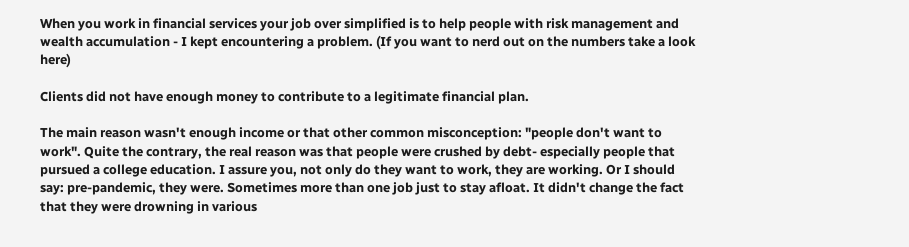When you work in financial services your job over simplified is to help people with risk management and wealth accumulation - I kept encountering a problem. (If you want to nerd out on the numbers take a look here)

Clients did not have enough money to contribute to a legitimate financial plan.

The main reason wasn't enough income or that other common misconception: "people don't want to work". Quite the contrary, the real reason was that people were crushed by debt- especially people that pursued a college education. I assure you, not only do they want to work, they are working. Or I should say: pre-pandemic, they were. Sometimes more than one job just to stay afloat. It didn't change the fact that they were drowning in various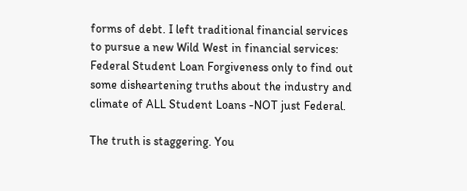forms of debt. I left traditional financial services to pursue a new Wild West in financial services: Federal Student Loan Forgiveness only to find out some disheartening truths about the industry and climate of ALL Student Loans -NOT just Federal.

The truth is staggering. You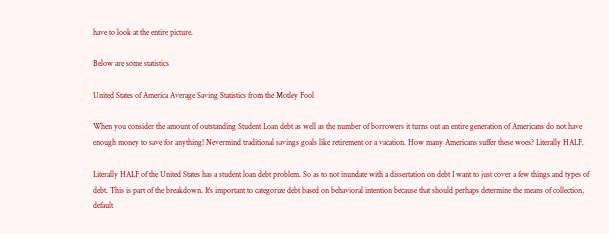have to look at the entire picture.

Below are some statistics

United States of America Average Saving Statistics from the Motley Fool

When you consider the amount of outstanding Student Loan debt as well as the number of borrowers it turns out an entire generation of Americans do not have enough money to save for anything! Nevermind traditional savings goals like retirement or a vacation. How many Americans suffer these woes? Literally HALF.

Literally HALF of the United States has a student loan debt problem. So as to not inundate with a dissertation on debt I want to just cover a few things and types of debt. This is part of the breakdown. It's important to categorize debt based on behavioral intention because that should perhaps determine the means of collection, default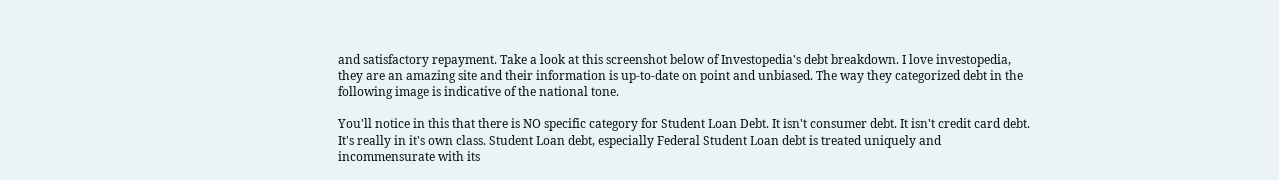and satisfactory repayment. Take a look at this screenshot below of Investopedia's debt breakdown. I love investopedia, they are an amazing site and their information is up-to-date on point and unbiased. The way they categorized debt in the following image is indicative of the national tone.

You'll notice in this that there is NO specific category for Student Loan Debt. It isn't consumer debt. It isn't credit card debt. It's really in it's own class. Student Loan debt, especially Federal Student Loan debt is treated uniquely and incommensurate with its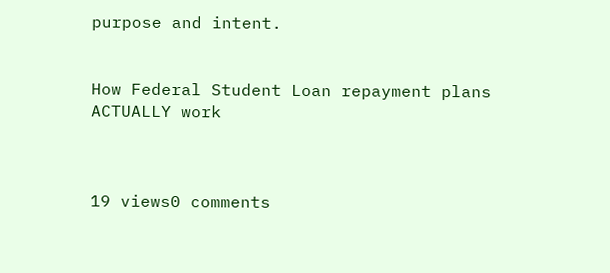purpose and intent.


How Federal Student Loan repayment plans ACTUALLY work



19 views0 comments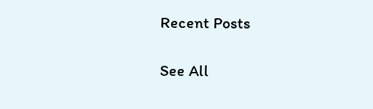Recent Posts

See All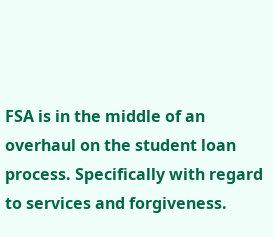FSA is in the middle of an overhaul on the student loan process. Specifically with regard to services and forgiveness.